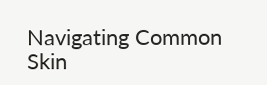Navigating Common Skin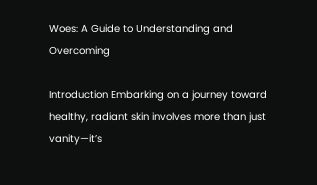Woes: A Guide to Understanding and Overcoming

Introduction Embarking on a journey toward healthy, radiant skin involves more than just vanity—it’s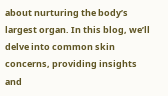about nurturing the body’s largest organ. In this blog, we’ll delve into common skin concerns, providing insights and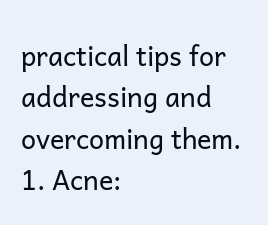practical tips for addressing and overcoming them. 1. Acne: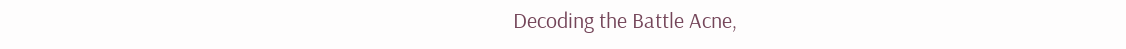Decoding the Battle Acne,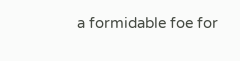a formidable foe for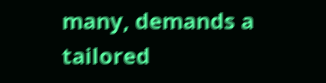many, demands a tailored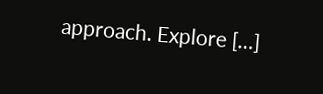approach. Explore […]